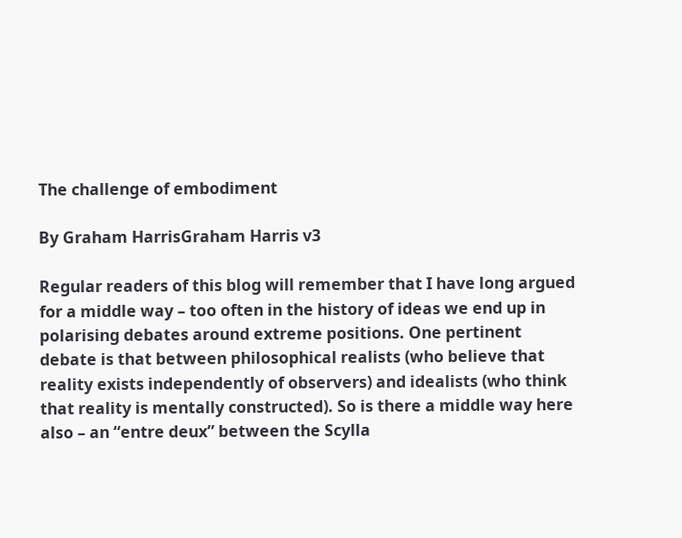The challenge of embodiment

By Graham HarrisGraham Harris v3

Regular readers of this blog will remember that I have long argued for a middle way – too often in the history of ideas we end up in polarising debates around extreme positions. One pertinent debate is that between philosophical realists (who believe that reality exists independently of observers) and idealists (who think that reality is mentally constructed). So is there a middle way here also – an “entre deux” between the Scylla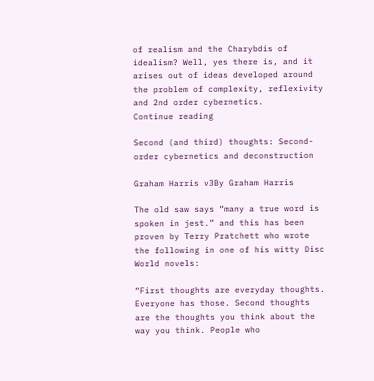of realism and the Charybdis of idealism? Well, yes there is, and it arises out of ideas developed around the problem of complexity, reflexivity and 2nd order cybernetics.
Continue reading

Second (and third) thoughts: Second-order cybernetics and deconstruction

Graham Harris v3By Graham Harris

The old saw says “many a true word is spoken in jest.” and this has been proven by Terry Pratchett who wrote the following in one of his witty Disc World novels:

“First thoughts are everyday thoughts. Everyone has those. Second thoughts are the thoughts you think about the way you think. People who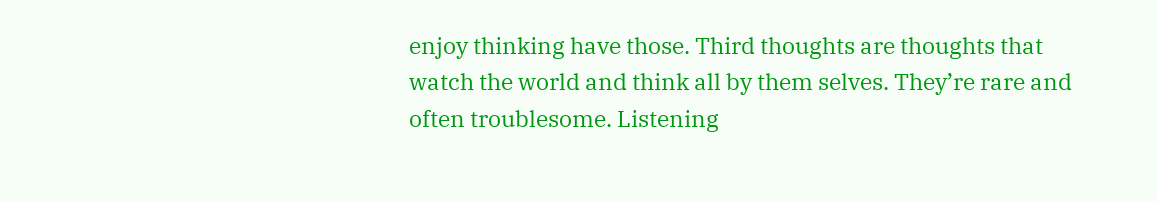enjoy thinking have those. Third thoughts are thoughts that watch the world and think all by them selves. They’re rare and often troublesome. Listening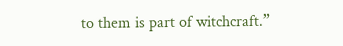to them is part of witchcraft.”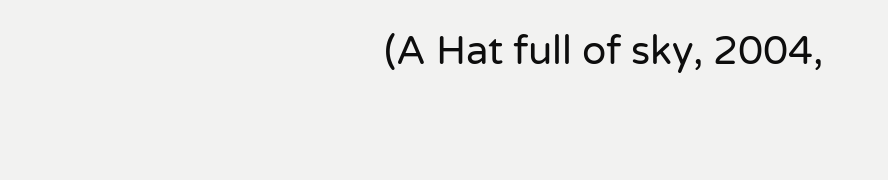(A Hat full of sky, 2004,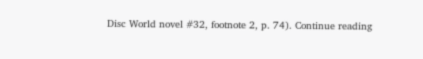Disc World novel #32, footnote 2, p. 74). Continue reading